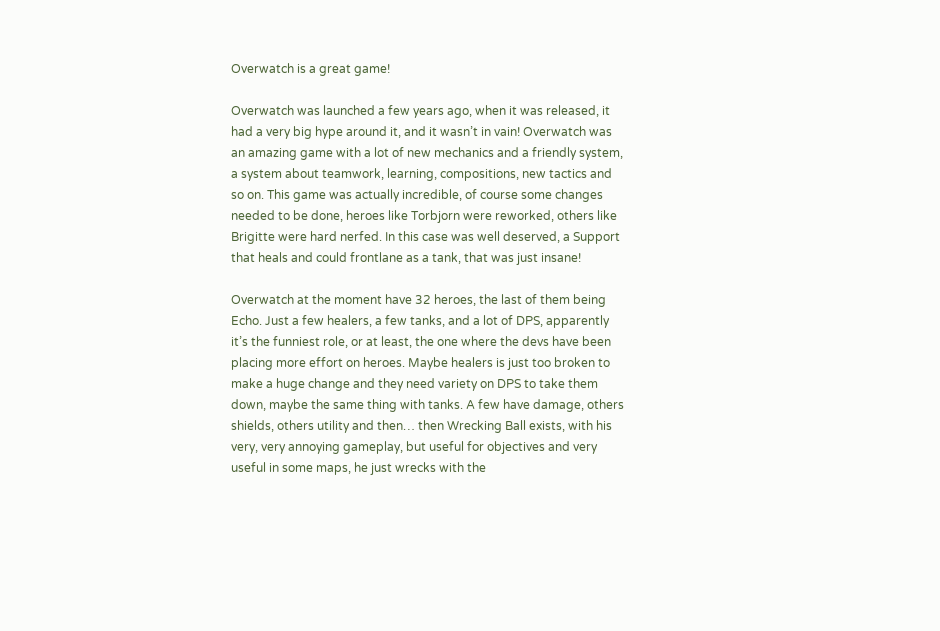Overwatch is a great game!

Overwatch was launched a few years ago, when it was released, it had a very big hype around it, and it wasn’t in vain! Overwatch was an amazing game with a lot of new mechanics and a friendly system, a system about teamwork, learning, compositions, new tactics and so on. This game was actually incredible, of course some changes needed to be done, heroes like Torbjorn were reworked, others like Brigitte were hard nerfed. In this case was well deserved, a Support that heals and could frontlane as a tank, that was just insane!

Overwatch at the moment have 32 heroes, the last of them being Echo. Just a few healers, a few tanks, and a lot of DPS, apparently it’s the funniest role, or at least, the one where the devs have been placing more effort on heroes. Maybe healers is just too broken to make a huge change and they need variety on DPS to take them down, maybe the same thing with tanks. A few have damage, others shields, others utility and then… then Wrecking Ball exists, with his very, very annoying gameplay, but useful for objectives and very useful in some maps, he just wrecks with the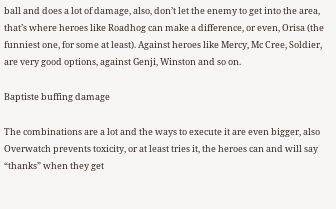ball and does a lot of damage, also, don’t let the enemy to get into the area, that’s where heroes like Roadhog can make a difference, or even, Orisa (the funniest one, for some at least). Against heroes like Mercy, Mc Cree, Soldier, are very good options, against Genji, Winston and so on.

Baptiste buffing damage

The combinations are a lot and the ways to execute it are even bigger, also Overwatch prevents toxicity, or at least tries it, the heroes can and will say “thanks” when they get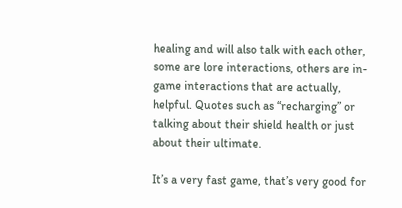healing and will also talk with each other, some are lore interactions, others are in-game interactions that are actually, helpful. Quotes such as “recharging” or talking about their shield health or just about their ultimate.

It’s a very fast game, that’s very good for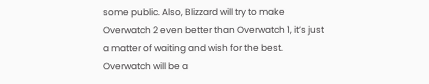some public. Also, Blizzard will try to make Overwatch 2 even better than Overwatch 1, it’s just a matter of waiting and wish for the best. Overwatch will be a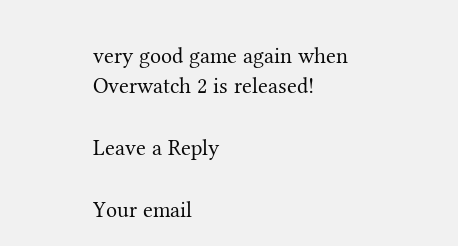very good game again when Overwatch 2 is released!

Leave a Reply

Your email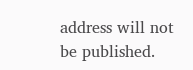address will not be published.